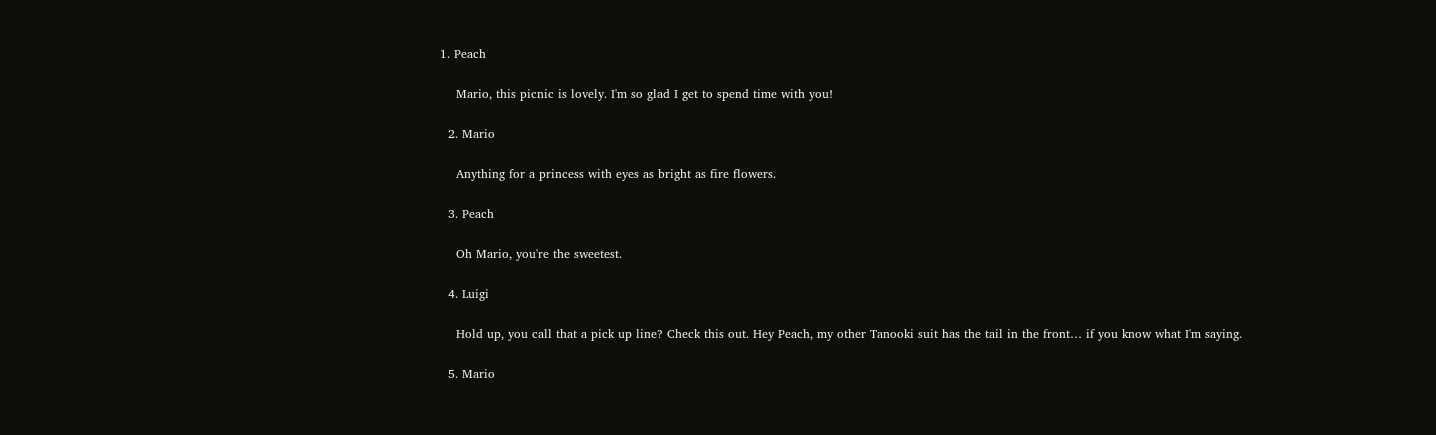1. Peach

    Mario, this picnic is lovely. I'm so glad I get to spend time with you!

  2. Mario

    Anything for a princess with eyes as bright as fire flowers.

  3. Peach

    Oh Mario, you're the sweetest.

  4. Luigi

    Hold up, you call that a pick up line? Check this out. Hey Peach, my other Tanooki suit has the tail in the front… if you know what I'm saying.

  5. Mario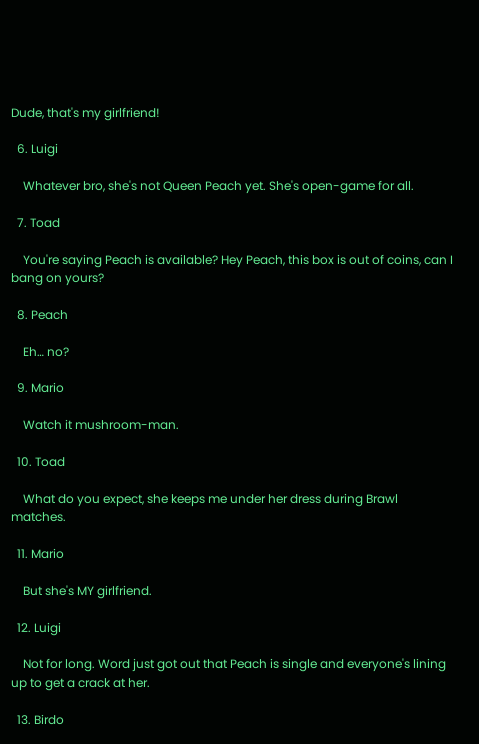Dude, that's my girlfriend!

  6. Luigi

    Whatever bro, she's not Queen Peach yet. She's open-game for all.

  7. Toad

    You're saying Peach is available? Hey Peach, this box is out of coins, can I bang on yours?

  8. Peach

    Eh… no?

  9. Mario

    Watch it mushroom-man.

  10. Toad

    What do you expect, she keeps me under her dress during Brawl matches.

  11. Mario

    But she's MY girlfriend.

  12. Luigi

    Not for long. Word just got out that Peach is single and everyone's lining up to get a crack at her.

  13. Birdo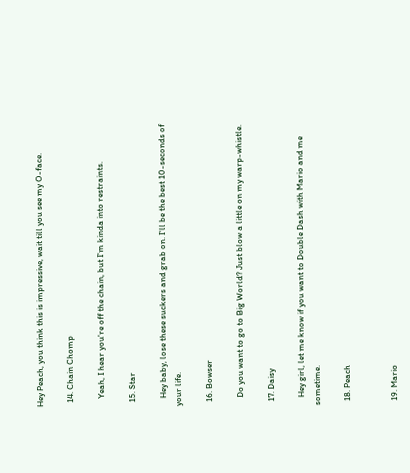Hey Peach, you think this is impressive, wait till you see my O-face.

  14. Chain Chomp

    Yeah, I hear you're off the chain, but I'm kinda into restraints.

  15. Star

    Hey baby, lose these suckers and grab on. I'll be the best 10-seconds of your life.

  16. Bowser

    Do you want to go to Big World? Just blow a little on my warp-whistle.

  17. Daisy

    Hey girl, let me know if you want to Double Dash with Mario and me sometime.

  18. Peach


  19. Mario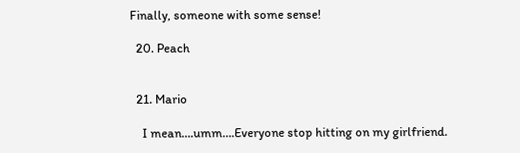Finally, someone with some sense!

  20. Peach


  21. Mario

    I mean….umm….Everyone stop hitting on my girlfriend.